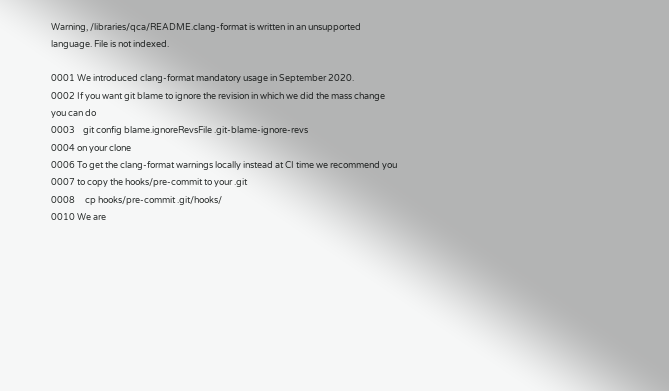Warning, /libraries/qca/README.clang-format is written in an unsupported language. File is not indexed.

0001 We introduced clang-format mandatory usage in September 2020.
0002 If you want git blame to ignore the revision in which we did the mass change you can do
0003    git config blame.ignoreRevsFile .git-blame-ignore-revs
0004 on your clone
0006 To get the clang-format warnings locally instead at CI time we recommend you
0007 to copy the hooks/pre-commit to your .git
0008     cp hooks/pre-commit .git/hooks/
0010 We are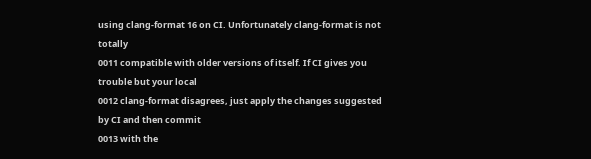using clang-format 16 on CI. Unfortunately clang-format is not totally
0011 compatible with older versions of itself. If CI gives you trouble but your local
0012 clang-format disagrees, just apply the changes suggested by CI and then commit
0013 with the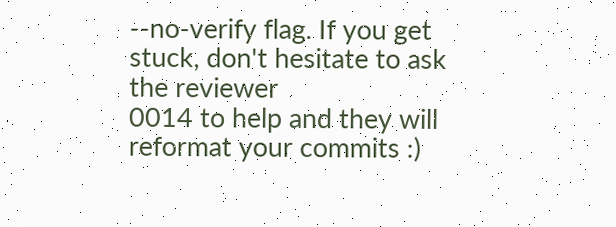--no-verify flag. If you get stuck, don't hesitate to ask the reviewer
0014 to help and they will reformat your commits :)